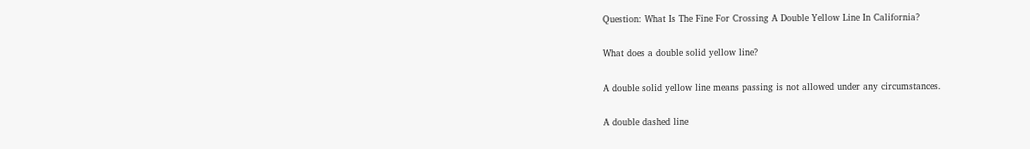Question: What Is The Fine For Crossing A Double Yellow Line In California?

What does a double solid yellow line?

A double solid yellow line means passing is not allowed under any circumstances.

A double dashed line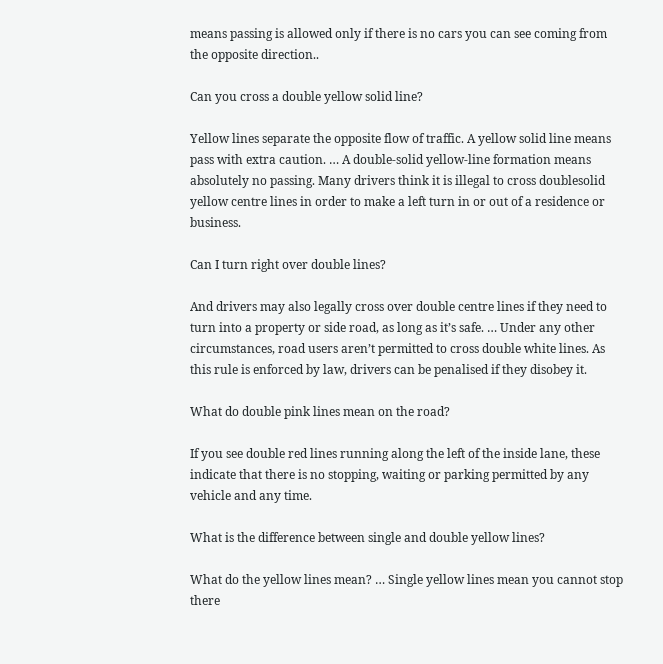means passing is allowed only if there is no cars you can see coming from the opposite direction..

Can you cross a double yellow solid line?

Yellow lines separate the opposite flow of traffic. A yellow solid line means pass with extra caution. … A double-solid yellow-line formation means absolutely no passing. Many drivers think it is illegal to cross doublesolid yellow centre lines in order to make a left turn in or out of a residence or business.

Can I turn right over double lines?

And drivers may also legally cross over double centre lines if they need to turn into a property or side road, as long as it’s safe. … Under any other circumstances, road users aren’t permitted to cross double white lines. As this rule is enforced by law, drivers can be penalised if they disobey it.

What do double pink lines mean on the road?

If you see double red lines running along the left of the inside lane, these indicate that there is no stopping, waiting or parking permitted by any vehicle and any time.

What is the difference between single and double yellow lines?

What do the yellow lines mean? … Single yellow lines mean you cannot stop there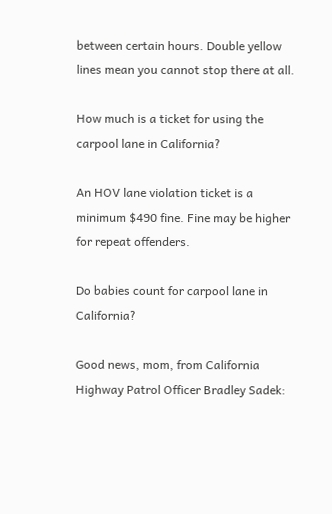between certain hours. Double yellow lines mean you cannot stop there at all.

How much is a ticket for using the carpool lane in California?

An HOV lane violation ticket is a minimum $490 fine. Fine may be higher for repeat offenders.

Do babies count for carpool lane in California?

Good news, mom, from California Highway Patrol Officer Bradley Sadek: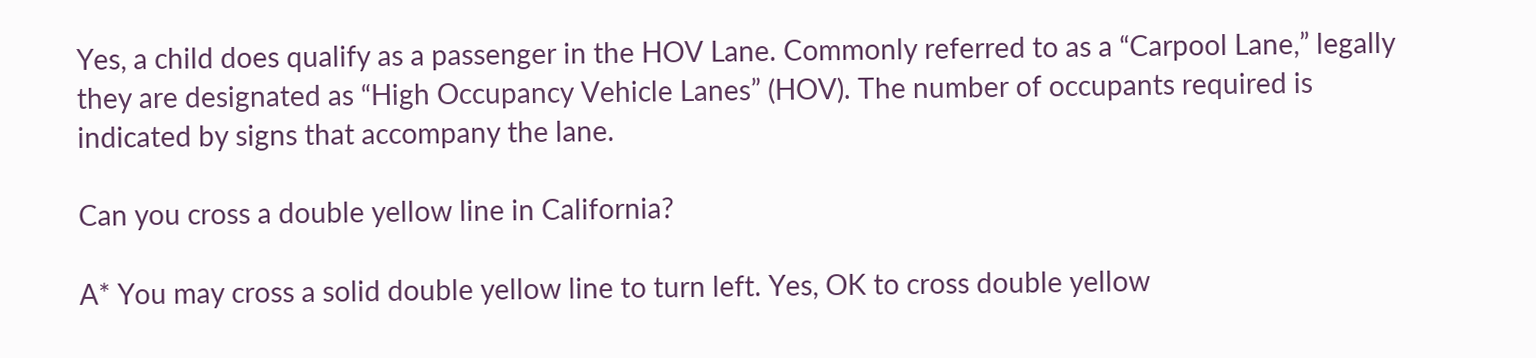Yes, a child does qualify as a passenger in the HOV Lane. Commonly referred to as a “Carpool Lane,” legally they are designated as “High Occupancy Vehicle Lanes” (HOV). The number of occupants required is indicated by signs that accompany the lane.

Can you cross a double yellow line in California?

A* You may cross a solid double yellow line to turn left. Yes, OK to cross double yellow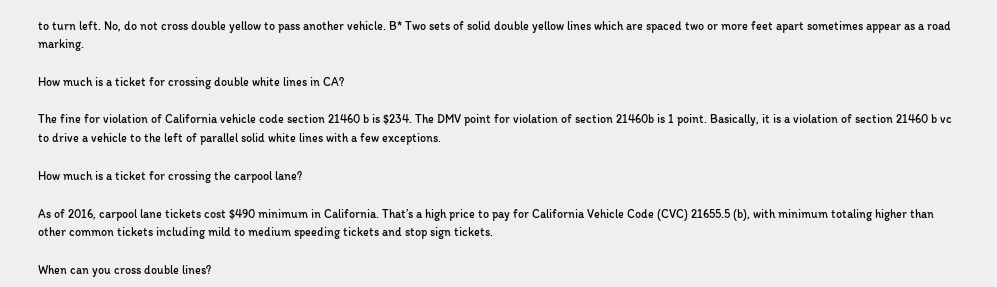to turn left. No, do not cross double yellow to pass another vehicle. B* Two sets of solid double yellow lines which are spaced two or more feet apart sometimes appear as a road marking.

How much is a ticket for crossing double white lines in CA?

The fine for violation of California vehicle code section 21460 b is $234. The DMV point for violation of section 21460b is 1 point. Basically, it is a violation of section 21460 b vc to drive a vehicle to the left of parallel solid white lines with a few exceptions.

How much is a ticket for crossing the carpool lane?

As of 2016, carpool lane tickets cost $490 minimum in California. That’s a high price to pay for California Vehicle Code (CVC) 21655.5 (b), with minimum totaling higher than other common tickets including mild to medium speeding tickets and stop sign tickets.

When can you cross double lines?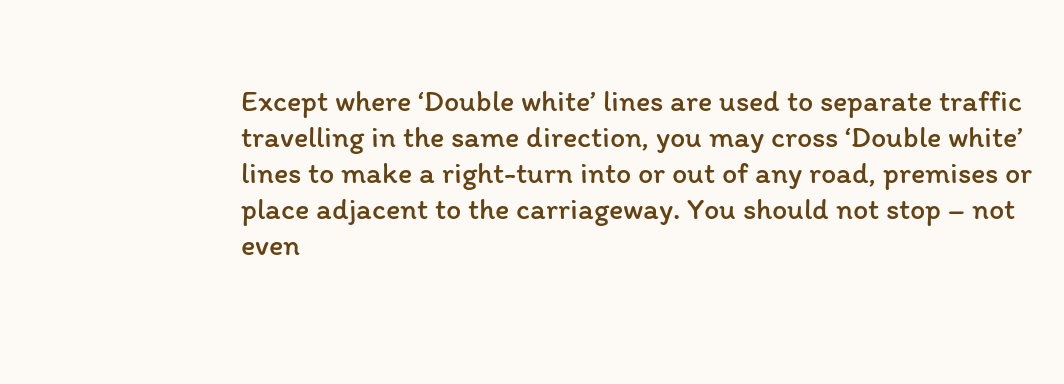Except where ‘Double white’ lines are used to separate traffic travelling in the same direction, you may cross ‘Double white’ lines to make a right-turn into or out of any road, premises or place adjacent to the carriageway. You should not stop – not even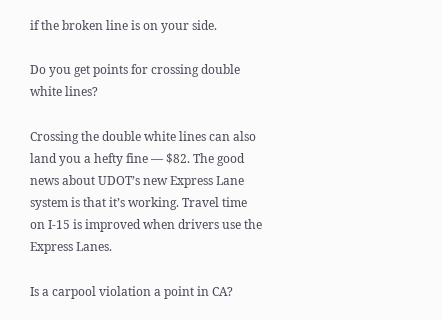if the broken line is on your side.

Do you get points for crossing double white lines?

Crossing the double white lines can also land you a hefty fine — $82. The good news about UDOT’s new Express Lane system is that it’s working. Travel time on I-15 is improved when drivers use the Express Lanes.

Is a carpool violation a point in CA?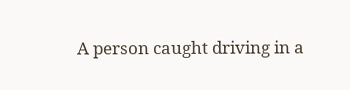A person caught driving in a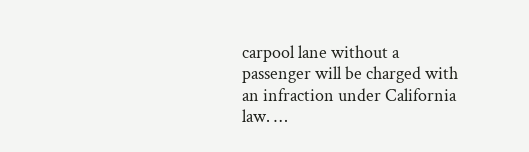carpool lane without a passenger will be charged with an infraction under California law. …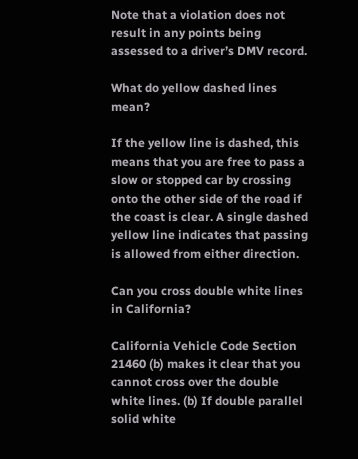Note that a violation does not result in any points being assessed to a driver’s DMV record.

What do yellow dashed lines mean?

If the yellow line is dashed, this means that you are free to pass a slow or stopped car by crossing onto the other side of the road if the coast is clear. A single dashed yellow line indicates that passing is allowed from either direction.

Can you cross double white lines in California?

California Vehicle Code Section 21460 (b) makes it clear that you cannot cross over the double white lines. (b) If double parallel solid white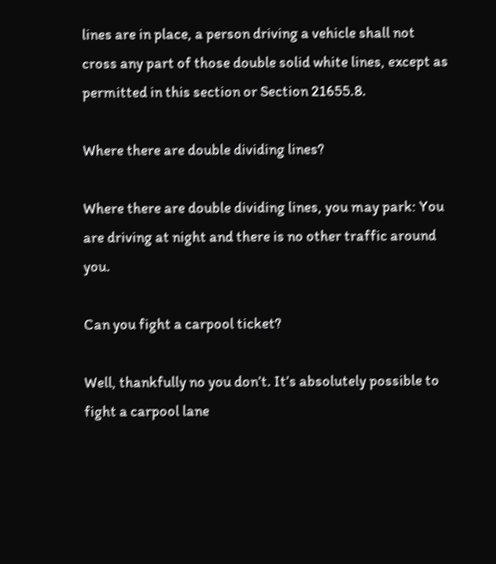lines are in place, a person driving a vehicle shall not cross any part of those double solid white lines, except as permitted in this section or Section 21655.8.

Where there are double dividing lines?

Where there are double dividing lines, you may park: You are driving at night and there is no other traffic around you.

Can you fight a carpool ticket?

Well, thankfully no you don’t. It’s absolutely possible to fight a carpool lane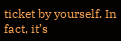ticket by yourself. In fact, it’s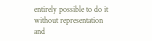entirely possible to do it without representation and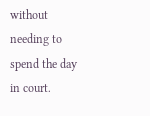without needing to spend the day in court.